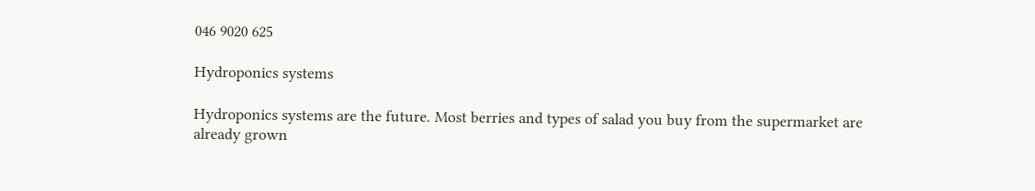046 9020 625

Hydroponics systems

Hydroponics systems are the future. Most berries and types of salad you buy from the supermarket are already grown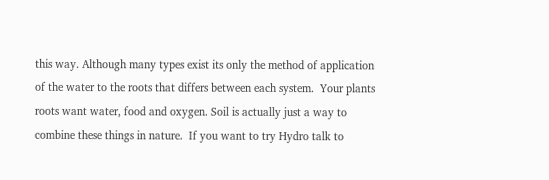this way. Although many types exist its only the method of application of the water to the roots that differs between each system.  Your plants roots want water, food and oxygen. Soil is actually just a way to combine these things in nature.  If you want to try Hydro talk to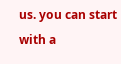us. you can start with a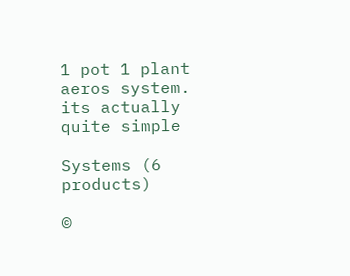1 pot 1 plant aeros system. its actually quite simple

Systems (6 products)

©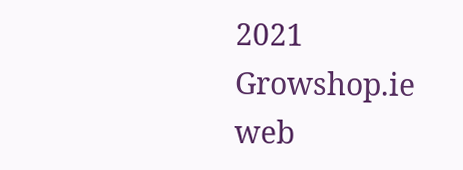2021 Growshop.ie web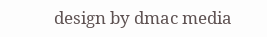design by dmac media